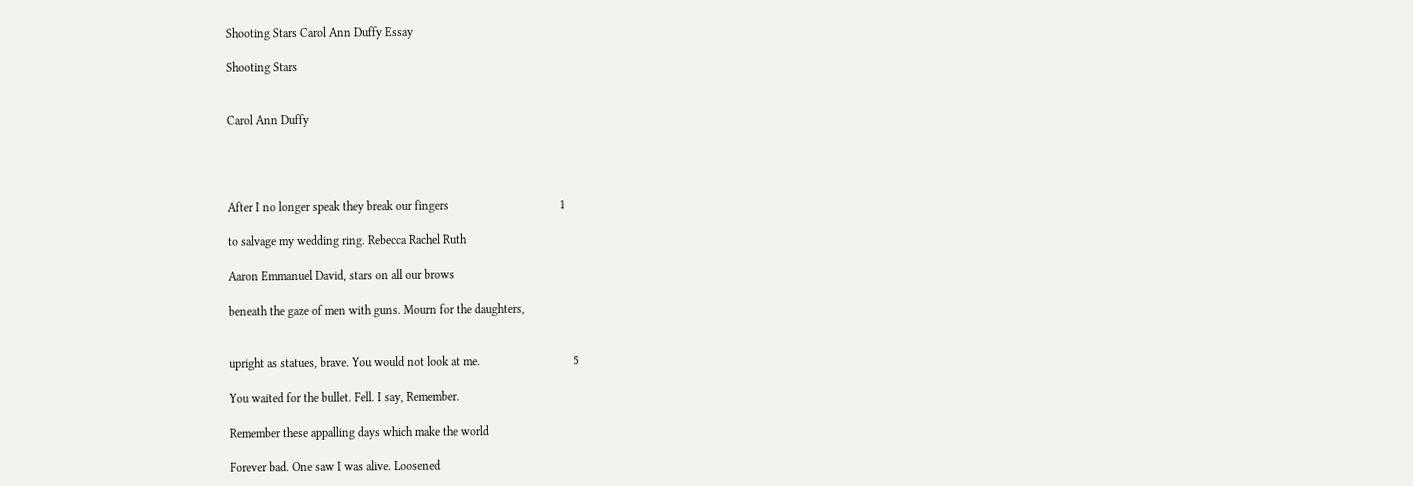Shooting Stars Carol Ann Duffy Essay

Shooting Stars


Carol Ann Duffy




After I no longer speak they break our fingers                                     1

to salvage my wedding ring. Rebecca Rachel Ruth

Aaron Emmanuel David, stars on all our brows

beneath the gaze of men with guns. Mourn for the daughters,


upright as statues, brave. You would not look at me.                               5

You waited for the bullet. Fell. I say, Remember.

Remember these appalling days which make the world

Forever bad. One saw I was alive. Loosened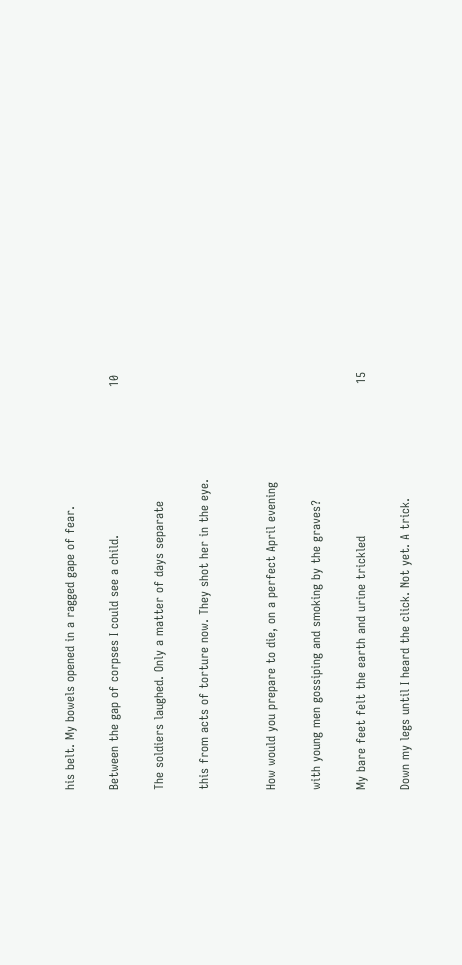his belt. My bowels opened in a ragged gape of fear.

Between the gap of corpses I could see a child.                                     10

The soldiers laughed. Only a matter of days separate

this from acts of torture now. They shot her in the eye.


How would you prepare to die, on a perfect April evening

with young men gossiping and smoking by the graves?

My bare feet felt the earth and urine trickled                                      15

Down my legs until I heard the click. Not yet. A trick.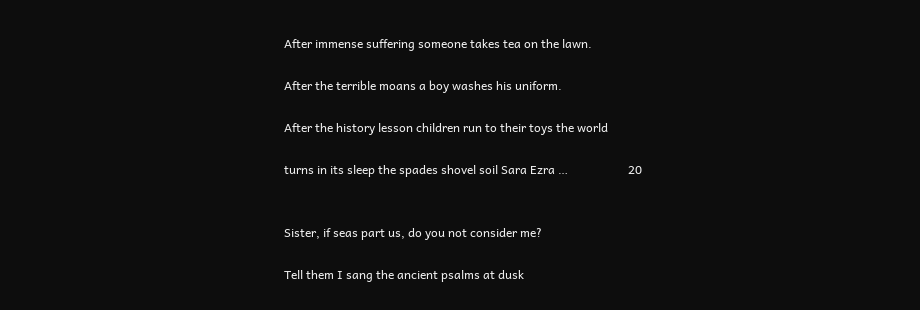After immense suffering someone takes tea on the lawn.

After the terrible moans a boy washes his uniform.

After the history lesson children run to their toys the world

turns in its sleep the spades shovel soil Sara Ezra …                    20


Sister, if seas part us, do you not consider me?

Tell them I sang the ancient psalms at dusk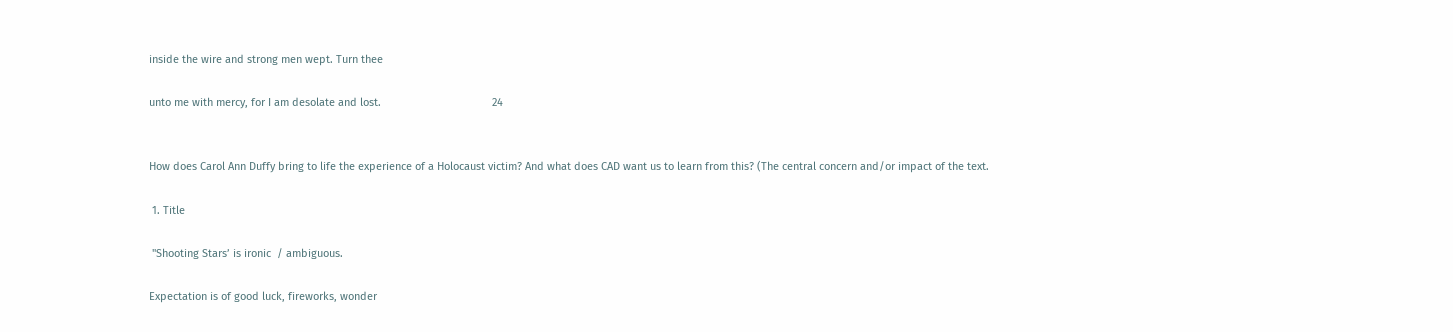inside the wire and strong men wept. Turn thee

unto me with mercy, for I am desolate and lost.                                     24


How does Carol Ann Duffy bring to life the experience of a Holocaust victim? And what does CAD want us to learn from this? (The central concern and/or impact of the text.

 1. Title

 "Shooting Stars’ is ironic  / ambiguous.

Expectation is of good luck, fireworks, wonder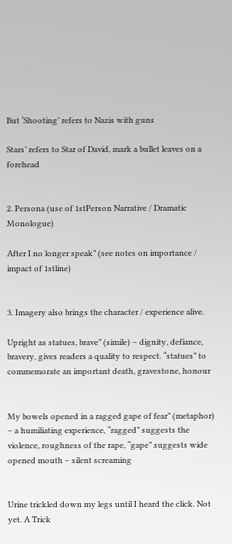But ‘Shooting’ refers to Nazis with guns

Stars’ refers to Star of David, mark a bullet leaves on a forehead


2. Persona (use of 1stPerson Narrative / Dramatic Monologue)

After I no longer speak” (see notes on importance / impact of 1stline)


3. Imagery also brings the character / experience alive.

Upright as statues, brave” (simile) – dignity, defiance, bravery, gives readers a quality to respect. “statues” to commemorate an important death, gravestone, honour


My bowels opened in a ragged gape of fear” (metaphor) – a humiliating experience, “ragged” suggests the violence, roughness of the rape, “gape” suggests wide opened mouth – silent screaming


Urine trickled down my legs until I heard the click. Not yet. A Trick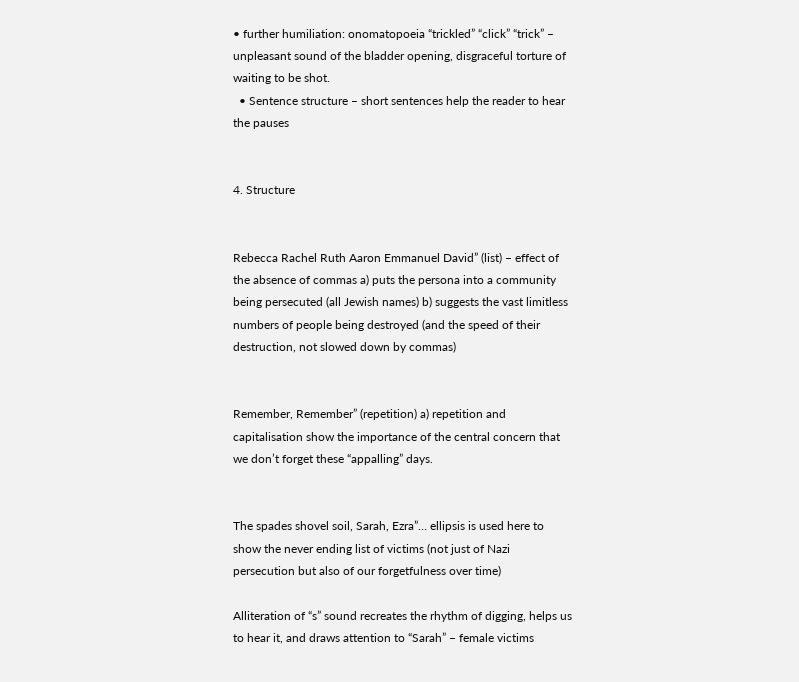• further humiliation: onomatopoeia “trickled” “click” “trick” – unpleasant sound of the bladder opening, disgraceful torture of waiting to be shot.
  • Sentence structure – short sentences help the reader to hear the pauses


4. Structure


Rebecca Rachel Ruth Aaron Emmanuel David” (list) – effect of the absence of commas a) puts the persona into a community being persecuted (all Jewish names) b) suggests the vast limitless numbers of people being destroyed (and the speed of their destruction, not slowed down by commas)


Remember, Remember” (repetition) a) repetition and capitalisation show the importance of the central concern that we don’t forget these “appalling” days.


The spades shovel soil, Sarah, Ezra”… ellipsis is used here to show the never ending list of victims (not just of Nazi persecution but also of our forgetfulness over time)

Alliteration of “s” sound recreates the rhythm of digging, helps us to hear it, and draws attention to “Sarah” – female victims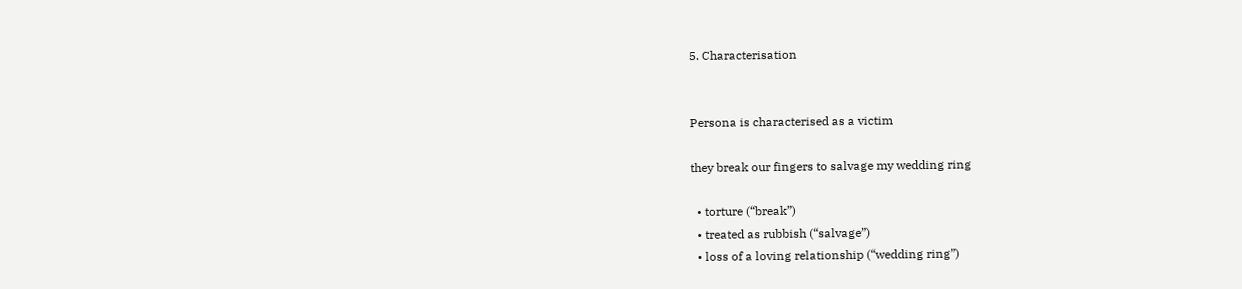5. Characterisation


Persona is characterised as a victim

they break our fingers to salvage my wedding ring

  • torture (“break”)
  • treated as rubbish (“salvage”)
  • loss of a loving relationship (“wedding ring”)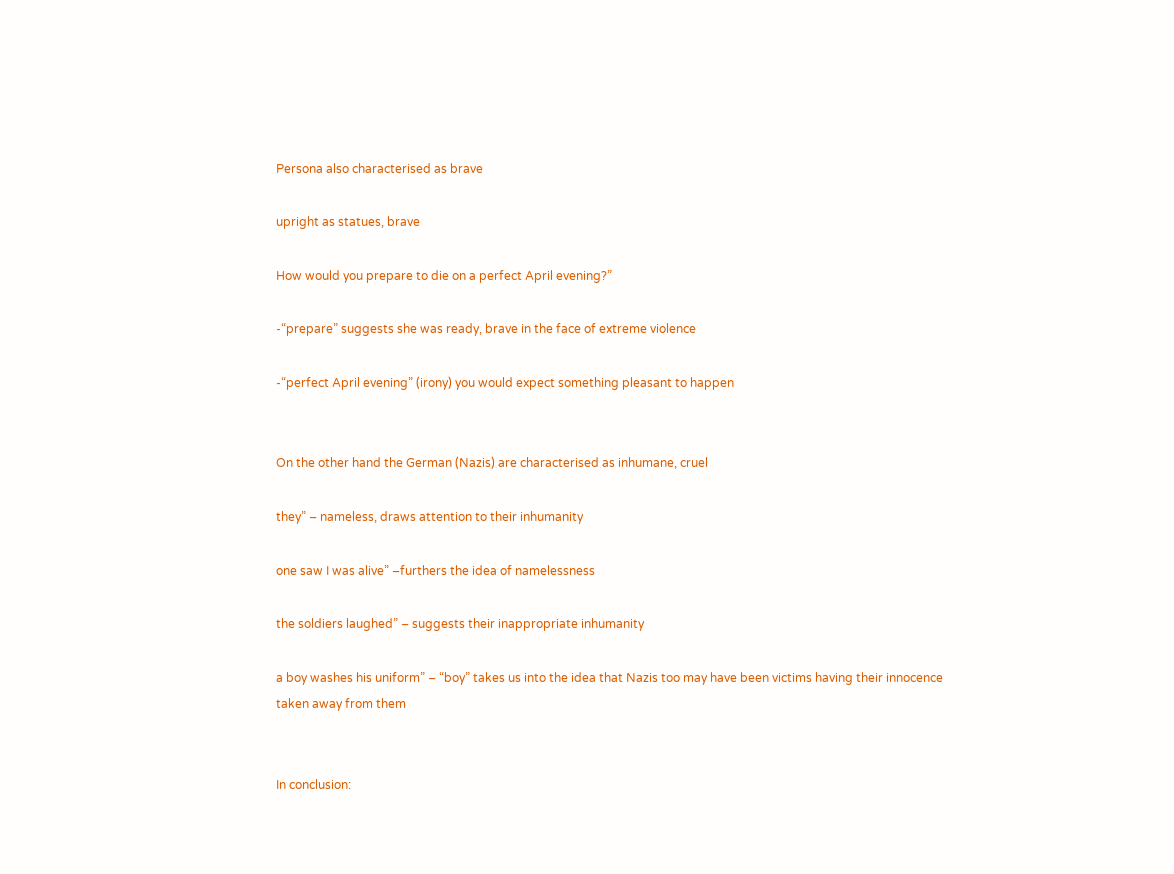Persona also characterised as brave

upright as statues, brave

How would you prepare to die on a perfect April evening?”

-“prepare” suggests she was ready, brave in the face of extreme violence

-“perfect April evening” (irony) you would expect something pleasant to happen


On the other hand the German (Nazis) are characterised as inhumane, cruel

they” – nameless, draws attention to their inhumanity

one saw I was alive” –furthers the idea of namelessness

the soldiers laughed” – suggests their inappropriate inhumanity

a boy washes his uniform” – “boy” takes us into the idea that Nazis too may have been victims having their innocence taken away from them


In conclusion: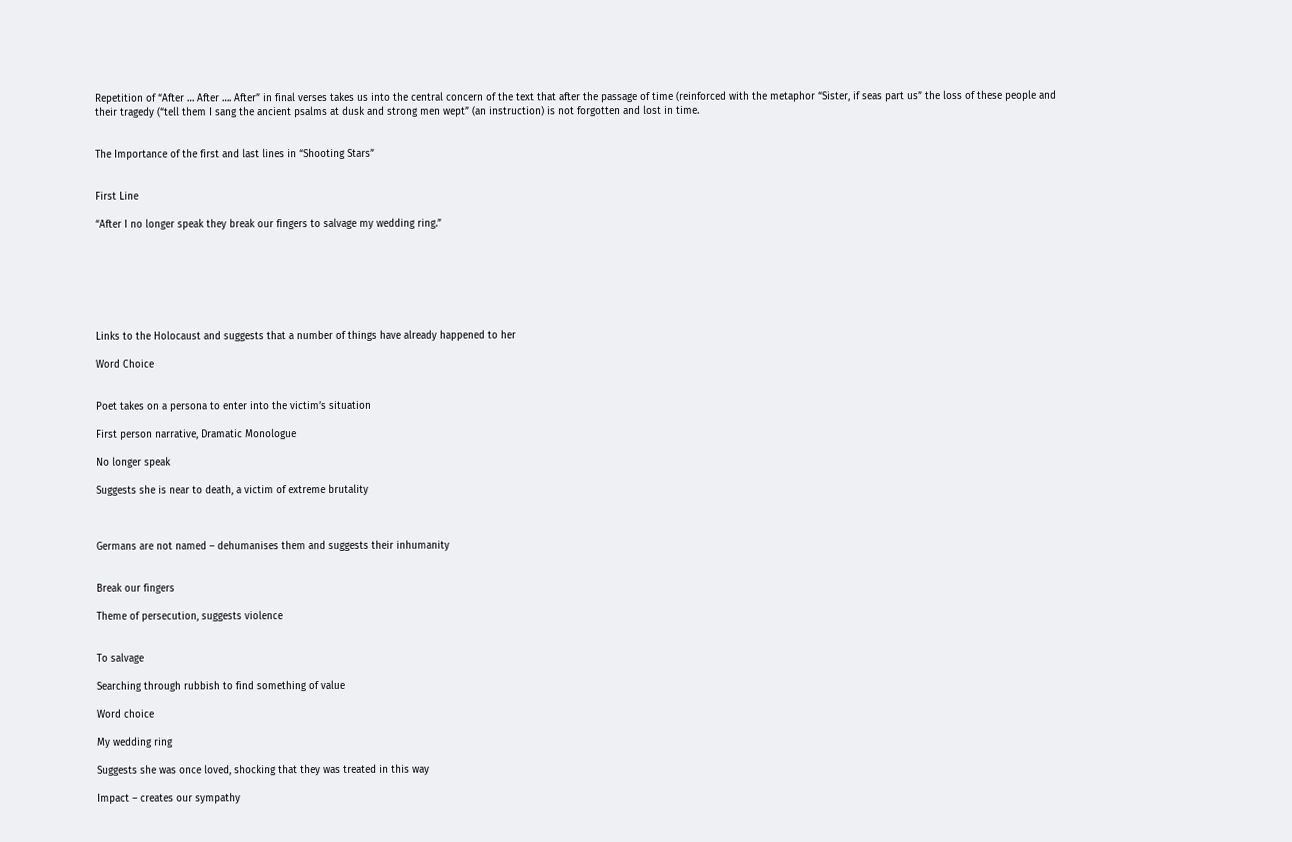Repetition of “After … After …. After” in final verses takes us into the central concern of the text that after the passage of time (reinforced with the metaphor “Sister, if seas part us” the loss of these people and their tragedy (“tell them I sang the ancient psalms at dusk and strong men wept” (an instruction) is not forgotten and lost in time.


The Importance of the first and last lines in “Shooting Stars”


First Line

“After I no longer speak they break our fingers to salvage my wedding ring.”







Links to the Holocaust and suggests that a number of things have already happened to her

Word Choice


Poet takes on a persona to enter into the victim’s situation

First person narrative, Dramatic Monologue

No longer speak

Suggests she is near to death, a victim of extreme brutality



Germans are not named – dehumanises them and suggests their inhumanity


Break our fingers

Theme of persecution, suggests violence


To salvage

Searching through rubbish to find something of value

Word choice

My wedding ring

Suggests she was once loved, shocking that they was treated in this way

Impact – creates our sympathy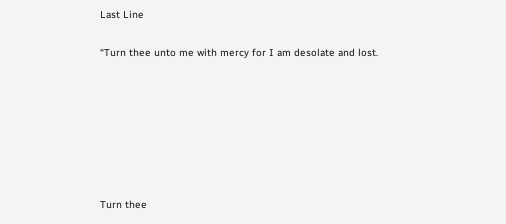Last Line

“Turn thee unto me with mercy for I am desolate and lost.







Turn thee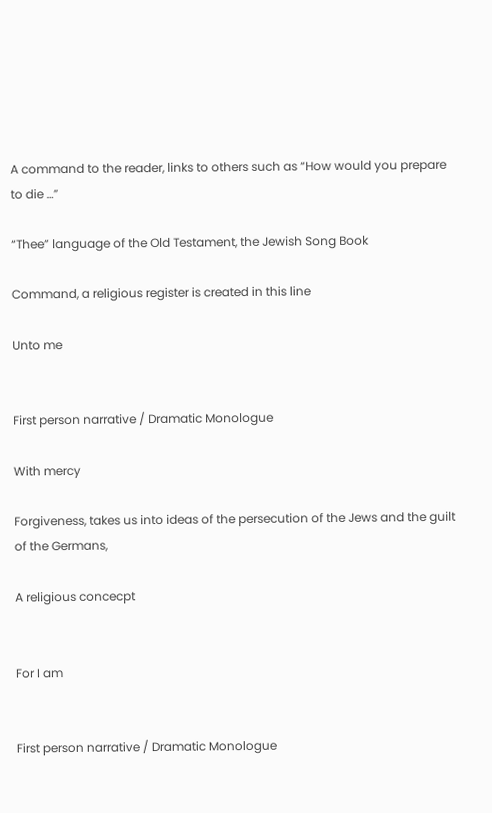A command to the reader, links to others such as “How would you prepare to die …”

“Thee” language of the Old Testament, the Jewish Song Book

Command, a religious register is created in this line

Unto me


First person narrative / Dramatic Monologue

With mercy

Forgiveness, takes us into ideas of the persecution of the Jews and the guilt of the Germans,

A religious concecpt


For I am


First person narrative / Dramatic Monologue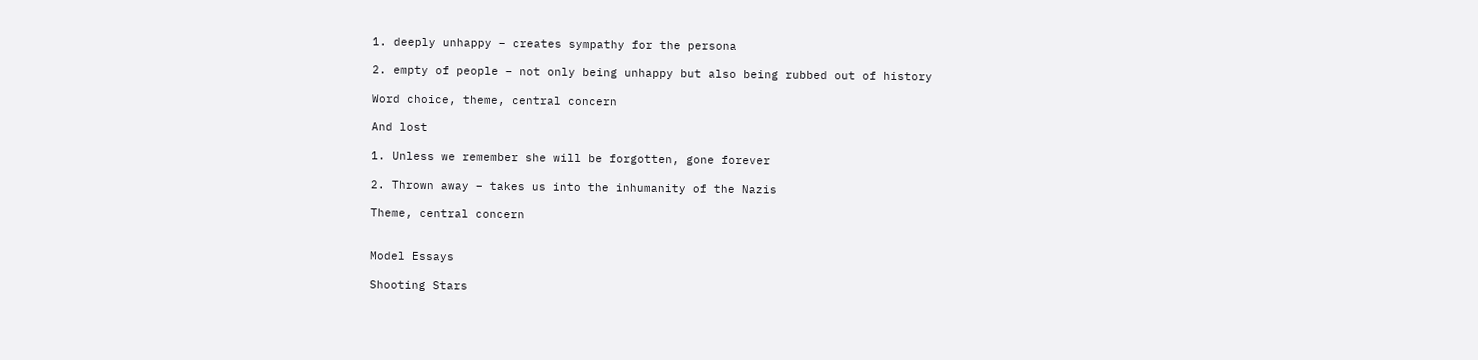1. deeply unhappy – creates sympathy for the persona

2. empty of people – not only being unhappy but also being rubbed out of history

Word choice, theme, central concern

And lost

1. Unless we remember she will be forgotten, gone forever

2. Thrown away – takes us into the inhumanity of the Nazis

Theme, central concern


Model Essays

Shooting Stars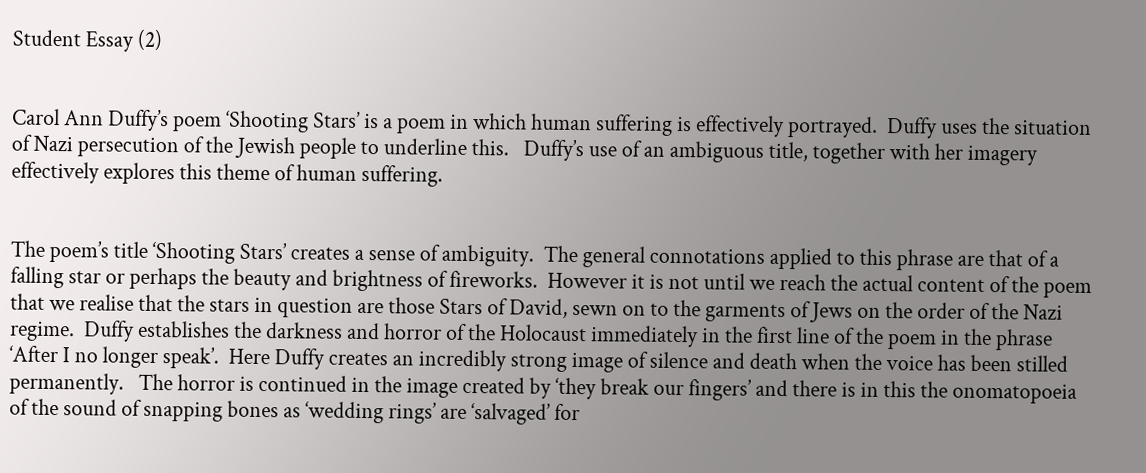Student Essay (2)


Carol Ann Duffy’s poem ‘Shooting Stars’ is a poem in which human suffering is effectively portrayed.  Duffy uses the situation of Nazi persecution of the Jewish people to underline this.   Duffy’s use of an ambiguous title, together with her imagery effectively explores this theme of human suffering.


The poem’s title ‘Shooting Stars’ creates a sense of ambiguity.  The general connotations applied to this phrase are that of a falling star or perhaps the beauty and brightness of fireworks.  However it is not until we reach the actual content of the poem that we realise that the stars in question are those Stars of David, sewn on to the garments of Jews on the order of the Nazi regime.  Duffy establishes the darkness and horror of the Holocaust immediately in the first line of the poem in the phrase ‘After I no longer speak’.  Here Duffy creates an incredibly strong image of silence and death when the voice has been stilled permanently.   The horror is continued in the image created by ‘they break our fingers’ and there is in this the onomatopoeia of the sound of snapping bones as ‘wedding rings’ are ‘salvaged’ for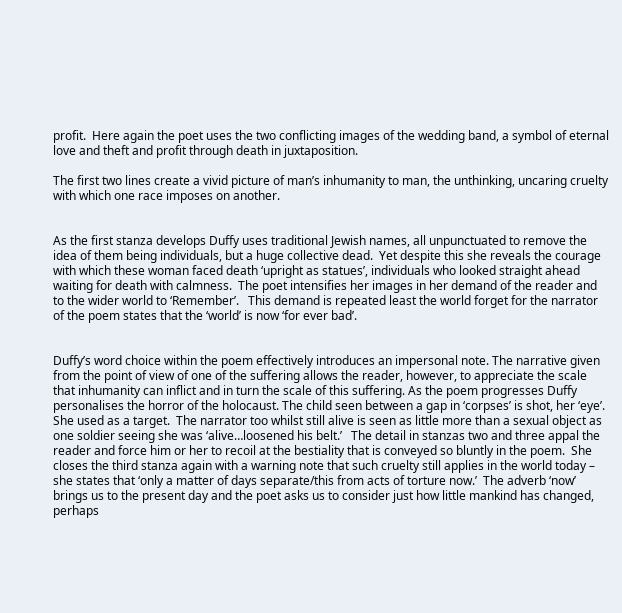profit.  Here again the poet uses the two conflicting images of the wedding band, a symbol of eternal love and theft and profit through death in juxtaposition.

The first two lines create a vivid picture of man’s inhumanity to man, the unthinking, uncaring cruelty with which one race imposes on another.


As the first stanza develops Duffy uses traditional Jewish names, all unpunctuated to remove the idea of them being individuals, but a huge collective dead.  Yet despite this she reveals the courage with which these woman faced death ‘upright as statues’, individuals who looked straight ahead waiting for death with calmness.  The poet intensifies her images in her demand of the reader and to the wider world to ‘Remember’.   This demand is repeated least the world forget for the narrator of the poem states that the ‘world’ is now ‘for ever bad’.


Duffy’s word choice within the poem effectively introduces an impersonal note. The narrative given from the point of view of one of the suffering allows the reader, however, to appreciate the scale that inhumanity can inflict and in turn the scale of this suffering. As the poem progresses Duffy personalises the horror of the holocaust. The child seen between a gap in ‘corpses’ is shot, her ‘eye’. She used as a target.  The narrator too whilst still alive is seen as little more than a sexual object as one soldier seeing she was ‘alive…loosened his belt.’   The detail in stanzas two and three appal the reader and force him or her to recoil at the bestiality that is conveyed so bluntly in the poem.  She closes the third stanza again with a warning note that such cruelty still applies in the world today – she states that ‘only a matter of days separate/this from acts of torture now.’  The adverb ‘now’ brings us to the present day and the poet asks us to consider just how little mankind has changed, perhaps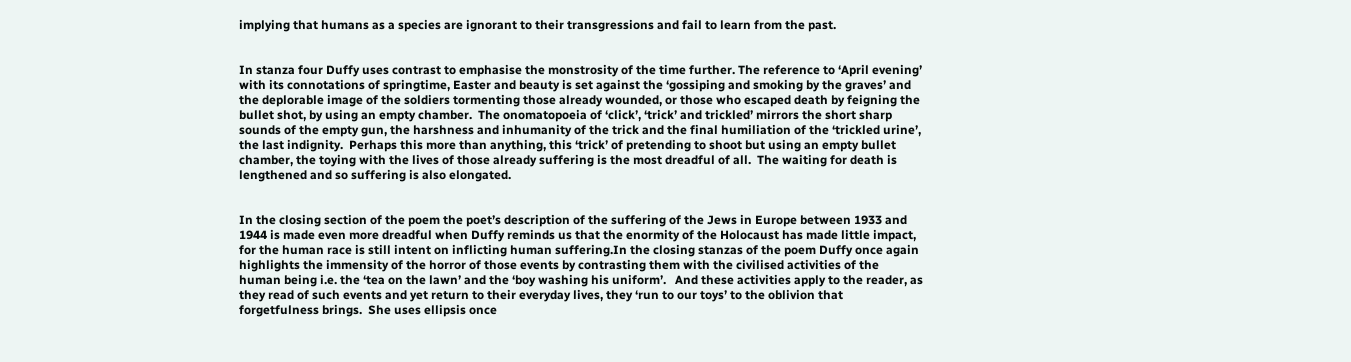implying that humans as a species are ignorant to their transgressions and fail to learn from the past.


In stanza four Duffy uses contrast to emphasise the monstrosity of the time further. The reference to ‘April evening’ with its connotations of springtime, Easter and beauty is set against the ‘gossiping and smoking by the graves’ and the deplorable image of the soldiers tormenting those already wounded, or those who escaped death by feigning the bullet shot, by using an empty chamber.  The onomatopoeia of ‘click’, ‘trick’ and trickled’ mirrors the short sharp sounds of the empty gun, the harshness and inhumanity of the trick and the final humiliation of the ‘trickled urine’, the last indignity.  Perhaps this more than anything, this ‘trick’ of pretending to shoot but using an empty bullet chamber, the toying with the lives of those already suffering is the most dreadful of all.  The waiting for death is lengthened and so suffering is also elongated.


In the closing section of the poem the poet’s description of the suffering of the Jews in Europe between 1933 and 1944 is made even more dreadful when Duffy reminds us that the enormity of the Holocaust has made little impact, for the human race is still intent on inflicting human suffering.In the closing stanzas of the poem Duffy once again highlights the immensity of the horror of those events by contrasting them with the civilised activities of the human being i.e. the ‘tea on the lawn’ and the ‘boy washing his uniform’.   And these activities apply to the reader, as they read of such events and yet return to their everyday lives, they ‘run to our toys’ to the oblivion that forgetfulness brings.  She uses ellipsis once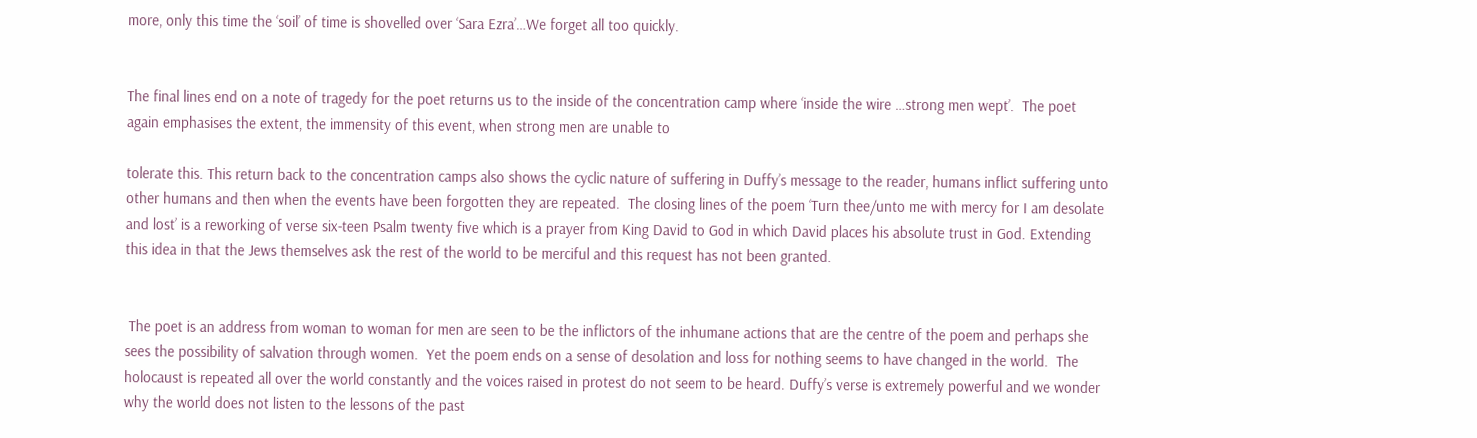more, only this time the ‘soil’ of time is shovelled over ‘Sara Ezra’…We forget all too quickly.


The final lines end on a note of tragedy for the poet returns us to the inside of the concentration camp where ‘inside the wire …strong men wept’.  The poet again emphasises the extent, the immensity of this event, when strong men are unable to

tolerate this. This return back to the concentration camps also shows the cyclic nature of suffering in Duffy’s message to the reader, humans inflict suffering unto other humans and then when the events have been forgotten they are repeated.  The closing lines of the poem ‘Turn thee/unto me with mercy for I am desolate and lost’ is a reworking of verse six-teen Psalm twenty five which is a prayer from King David to God in which David places his absolute trust in God. Extending this idea in that the Jews themselves ask the rest of the world to be merciful and this request has not been granted.


 The poet is an address from woman to woman for men are seen to be the inflictors of the inhumane actions that are the centre of the poem and perhaps she sees the possibility of salvation through women.  Yet the poem ends on a sense of desolation and loss for nothing seems to have changed in the world.  The holocaust is repeated all over the world constantly and the voices raised in protest do not seem to be heard. Duffy’s verse is extremely powerful and we wonder why the world does not listen to the lessons of the past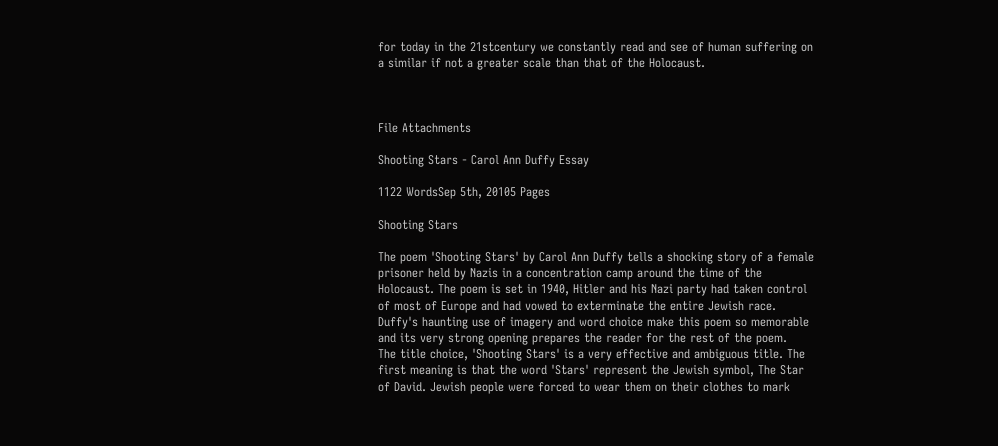for today in the 21stcentury we constantly read and see of human suffering on a similar if not a greater scale than that of the Holocaust.



File Attachments

Shooting Stars - Carol Ann Duffy Essay

1122 WordsSep 5th, 20105 Pages

Shooting Stars

The poem 'Shooting Stars' by Carol Ann Duffy tells a shocking story of a female prisoner held by Nazis in a concentration camp around the time of the Holocaust. The poem is set in 1940, Hitler and his Nazi party had taken control of most of Europe and had vowed to exterminate the entire Jewish race.
Duffy's haunting use of imagery and word choice make this poem so memorable and its very strong opening prepares the reader for the rest of the poem.
The title choice, 'Shooting Stars' is a very effective and ambiguous title. The first meaning is that the word 'Stars' represent the Jewish symbol, The Star of David. Jewish people were forced to wear them on their clothes to mark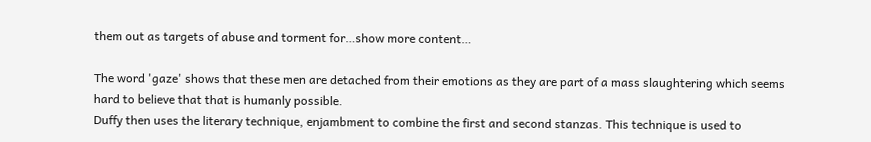them out as targets of abuse and torment for…show more content…

The word 'gaze' shows that these men are detached from their emotions as they are part of a mass slaughtering which seems hard to believe that that is humanly possible.
Duffy then uses the literary technique, enjambment to combine the first and second stanzas. This technique is used to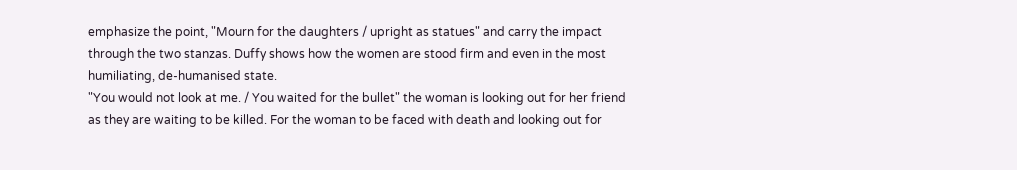emphasize the point, "Mourn for the daughters / upright as statues" and carry the impact through the two stanzas. Duffy shows how the women are stood firm and even in the most humiliating, de-humanised state.
"You would not look at me. / You waited for the bullet" the woman is looking out for her friend as they are waiting to be killed. For the woman to be faced with death and looking out for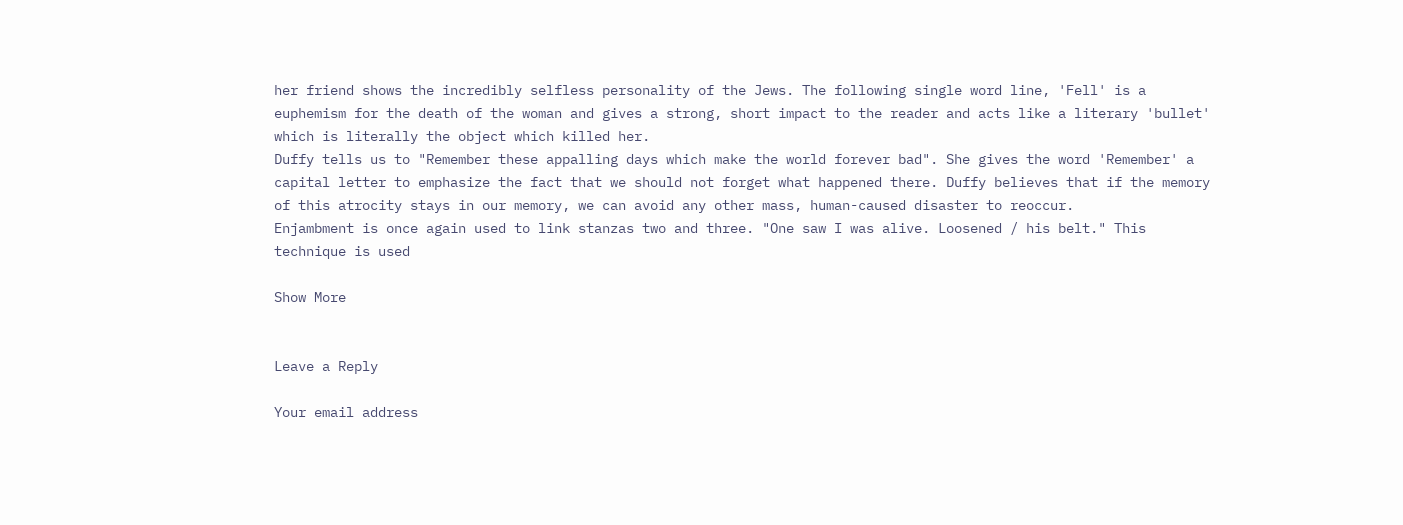her friend shows the incredibly selfless personality of the Jews. The following single word line, 'Fell' is a euphemism for the death of the woman and gives a strong, short impact to the reader and acts like a literary 'bullet' which is literally the object which killed her.
Duffy tells us to "Remember these appalling days which make the world forever bad". She gives the word 'Remember' a capital letter to emphasize the fact that we should not forget what happened there. Duffy believes that if the memory of this atrocity stays in our memory, we can avoid any other mass, human-caused disaster to reoccur.
Enjambment is once again used to link stanzas two and three. "One saw I was alive. Loosened / his belt." This technique is used

Show More


Leave a Reply

Your email address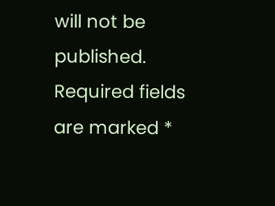will not be published. Required fields are marked *